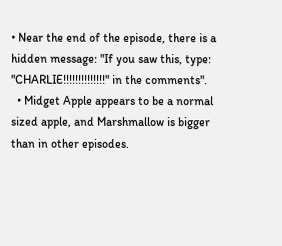• Near the end of the episode, there is a hidden message: "If you saw this, type: "CHARLIE!!!!!!!!!!!!!!" in the comments".
  • Midget Apple appears to be a normal sized apple, and Marshmallow is bigger than in other episodes.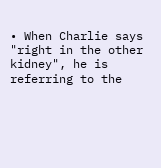• When Charlie says "right in the other kidney", he is referring to the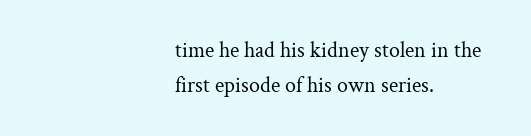time he had his kidney stolen in the first episode of his own series.